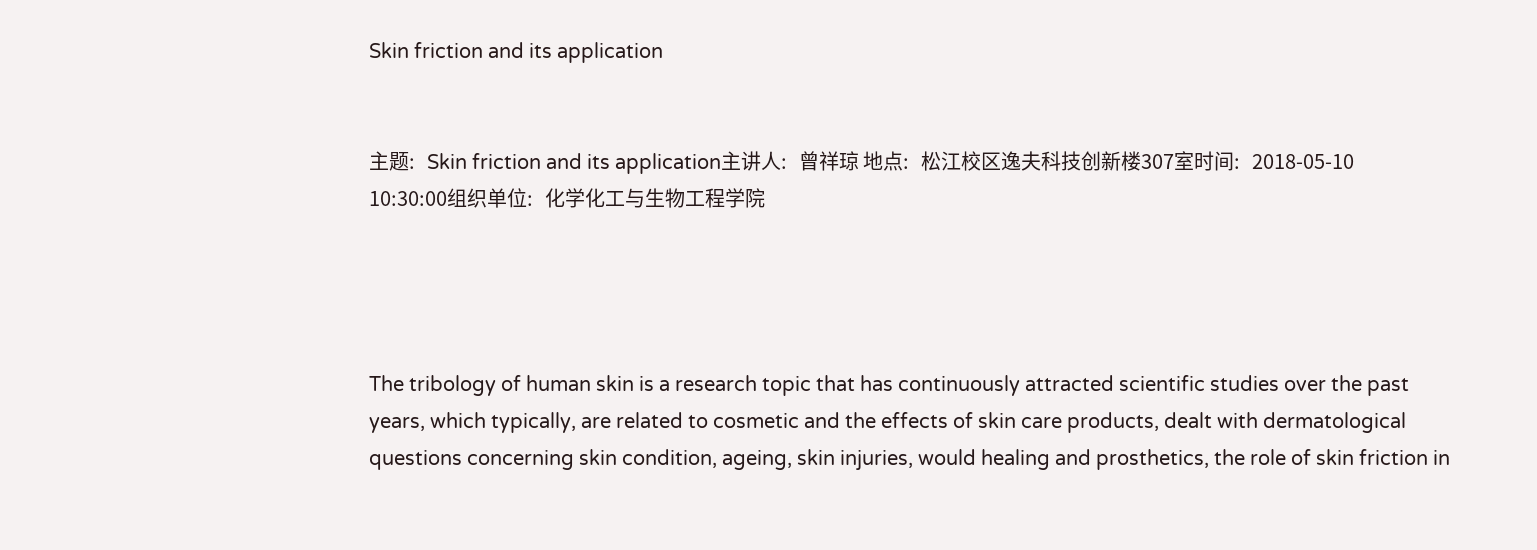Skin friction and its application


主题:   Skin friction and its application主讲人:   曾祥琼 地点:   松江校区逸夫科技创新楼307室时间:   2018-05-10 10:30:00组织单位:   化学化工与生物工程学院




The tribology of human skin is a research topic that has continuously attracted scientific studies over the past years, which typically, are related to cosmetic and the effects of skin care products, dealt with dermatological questions concerning skin condition, ageing, skin injuries, would healing and prosthetics, the role of skin friction in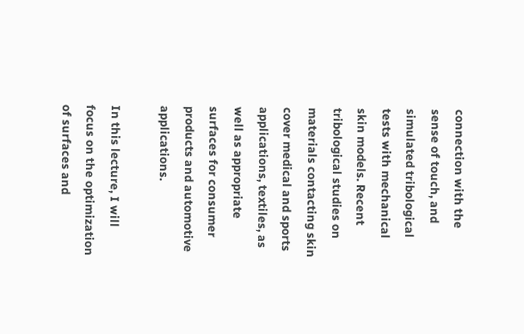connection with the sense of touch, and simulated tribological tests with mechanical skin models. Recent tribological studies on materials contacting skin cover medical and sports applications, textiles, as well as appropriate surfaces for consumer products and automotive applications.

In this lecture, I will focus on the optimization of surfaces and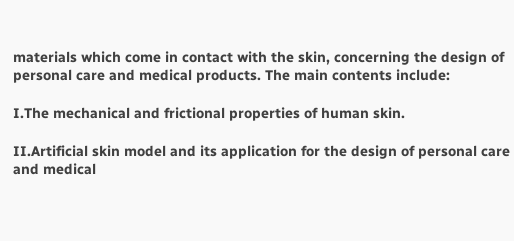materials which come in contact with the skin, concerning the design of personal care and medical products. The main contents include:

I.The mechanical and frictional properties of human skin.

II.Artificial skin model and its application for the design of personal care and medical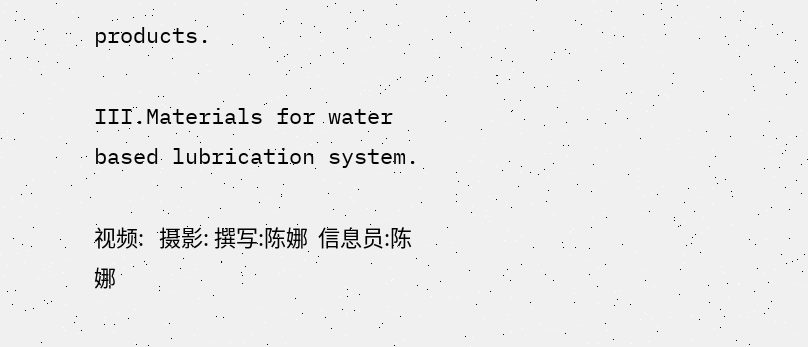products.

III.Materials for water based lubrication system.

视频:   摄影: 撰写:陈娜  信息员:陈娜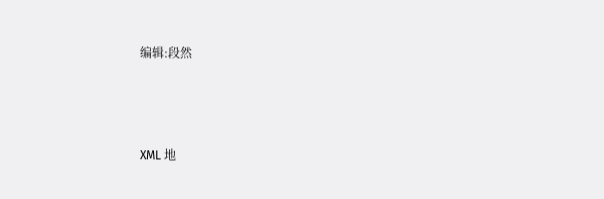编辑:段然



XML 地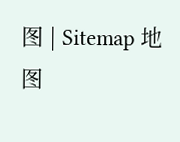图 | Sitemap 地图